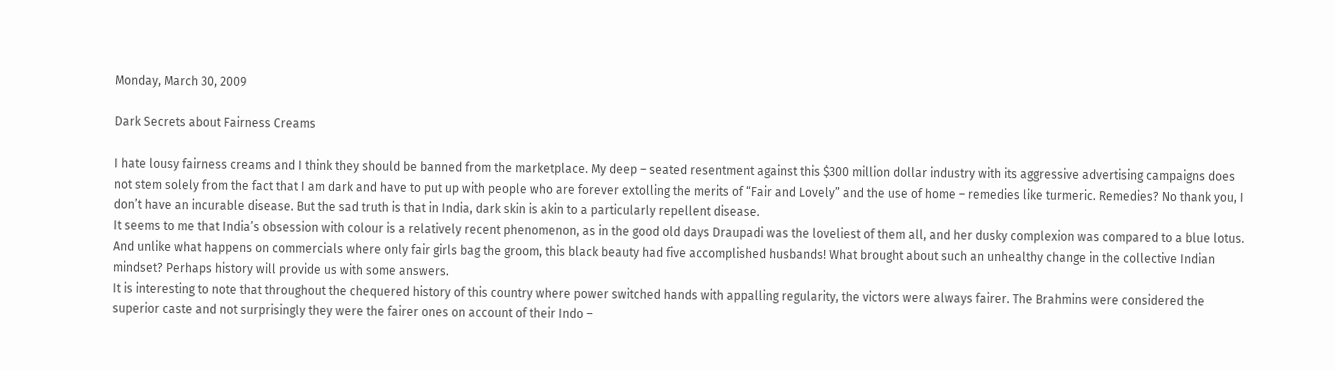Monday, March 30, 2009

Dark Secrets about Fairness Creams

I hate lousy fairness creams and I think they should be banned from the marketplace. My deep – seated resentment against this $300 million dollar industry with its aggressive advertising campaigns does not stem solely from the fact that I am dark and have to put up with people who are forever extolling the merits of “Fair and Lovely” and the use of home – remedies like turmeric. Remedies? No thank you, I don’t have an incurable disease. But the sad truth is that in India, dark skin is akin to a particularly repellent disease.
It seems to me that India’s obsession with colour is a relatively recent phenomenon, as in the good old days Draupadi was the loveliest of them all, and her dusky complexion was compared to a blue lotus. And unlike what happens on commercials where only fair girls bag the groom, this black beauty had five accomplished husbands! What brought about such an unhealthy change in the collective Indian mindset? Perhaps history will provide us with some answers.
It is interesting to note that throughout the chequered history of this country where power switched hands with appalling regularity, the victors were always fairer. The Brahmins were considered the superior caste and not surprisingly they were the fairer ones on account of their Indo –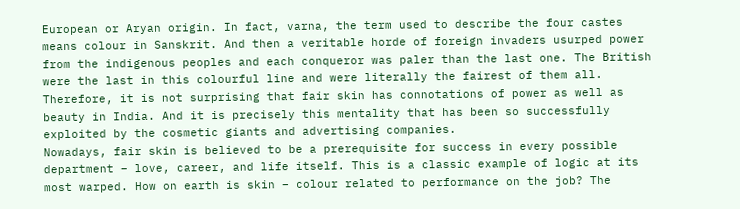European or Aryan origin. In fact, varna, the term used to describe the four castes means colour in Sanskrit. And then a veritable horde of foreign invaders usurped power from the indigenous peoples and each conqueror was paler than the last one. The British were the last in this colourful line and were literally the fairest of them all. Therefore, it is not surprising that fair skin has connotations of power as well as beauty in India. And it is precisely this mentality that has been so successfully exploited by the cosmetic giants and advertising companies.
Nowadays, fair skin is believed to be a prerequisite for success in every possible department – love, career, and life itself. This is a classic example of logic at its most warped. How on earth is skin – colour related to performance on the job? The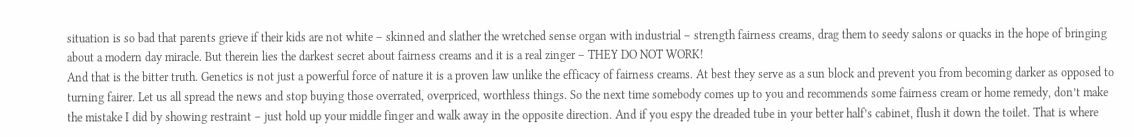situation is so bad that parents grieve if their kids are not white – skinned and slather the wretched sense organ with industrial – strength fairness creams, drag them to seedy salons or quacks in the hope of bringing about a modern day miracle. But therein lies the darkest secret about fairness creams and it is a real zinger – THEY DO NOT WORK!
And that is the bitter truth. Genetics is not just a powerful force of nature it is a proven law unlike the efficacy of fairness creams. At best they serve as a sun block and prevent you from becoming darker as opposed to turning fairer. Let us all spread the news and stop buying those overrated, overpriced, worthless things. So the next time somebody comes up to you and recommends some fairness cream or home remedy, don’t make the mistake I did by showing restraint – just hold up your middle finger and walk away in the opposite direction. And if you espy the dreaded tube in your better half’s cabinet, flush it down the toilet. That is where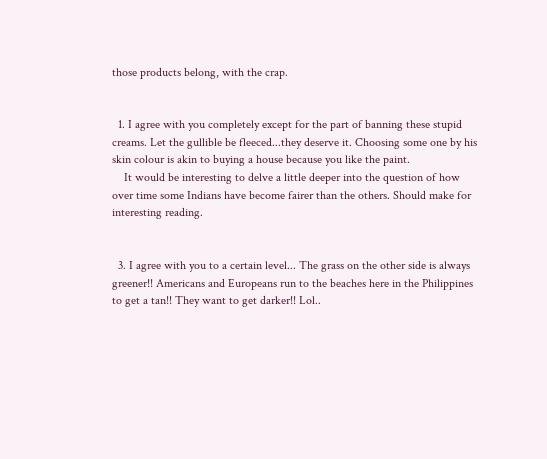those products belong, with the crap.


  1. I agree with you completely except for the part of banning these stupid creams. Let the gullible be fleeced...they deserve it. Choosing some one by his skin colour is akin to buying a house because you like the paint.
    It would be interesting to delve a little deeper into the question of how over time some Indians have become fairer than the others. Should make for interesting reading.


  3. I agree with you to a certain level... The grass on the other side is always greener!! Americans and Europeans run to the beaches here in the Philippines to get a tan!! They want to get darker!! Lol..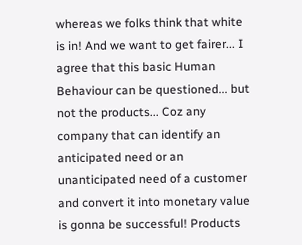whereas we folks think that white is in! And we want to get fairer... I agree that this basic Human Behaviour can be questioned... but not the products... Coz any company that can identify an anticipated need or an unanticipated need of a customer and convert it into monetary value is gonna be successful! Products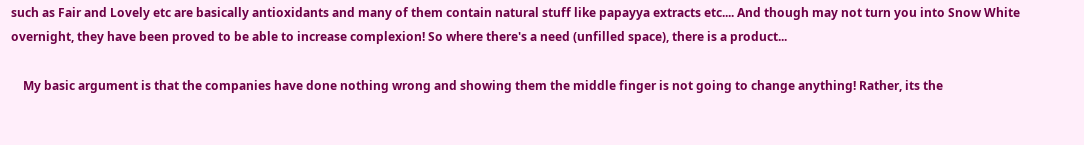such as Fair and Lovely etc are basically antioxidants and many of them contain natural stuff like papayya extracts etc.... And though may not turn you into Snow White overnight, they have been proved to be able to increase complexion! So where there's a need (unfilled space), there is a product...

    My basic argument is that the companies have done nothing wrong and showing them the middle finger is not going to change anything! Rather, its the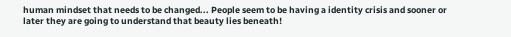human mindset that needs to be changed... People seem to be having a identity crisis and sooner or later they are going to understand that beauty lies beneath!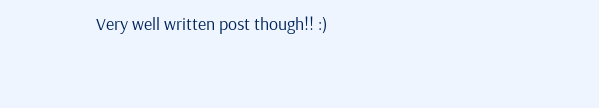Very well written post though!! :)